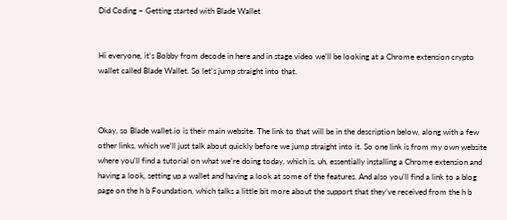Did Coding – Getting started with Blade Wallet


Hi everyone, it’s Bobby from decode in here and in stage video we’ll be looking at a Chrome extension crypto wallet called Blade Wallet. So let’s jump straight into that.



Okay, so Blade wallet.io is their main website. The link to that will be in the description below, along with a few other links, which we’ll just talk about quickly before we jump straight into it. So one link is from my own website where you’ll find a tutorial on what we’re doing today, which is, uh, essentially installing a Chrome extension and having a look, setting up a wallet and having a look at some of the features. And also you’ll find a link to a blog page on the h b Foundation, which talks a little bit more about the support that they’ve received from the h b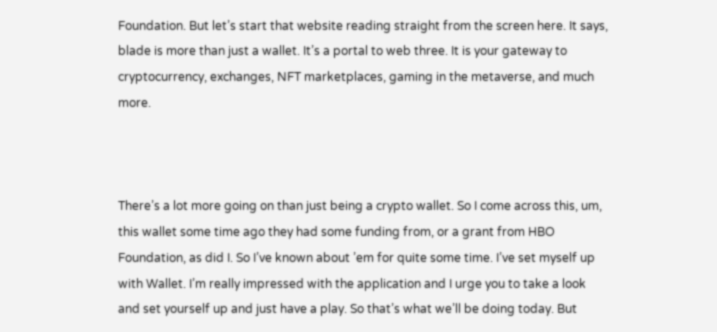Foundation. But let’s start that website reading straight from the screen here. It says, blade is more than just a wallet. It’s a portal to web three. It is your gateway to cryptocurrency, exchanges, NFT marketplaces, gaming in the metaverse, and much more.



There’s a lot more going on than just being a crypto wallet. So I come across this, um, this wallet some time ago they had some funding from, or a grant from HBO Foundation, as did I. So I’ve known about ’em for quite some time. I’ve set myself up with Wallet. I’m really impressed with the application and I urge you to take a look and set yourself up and just have a play. So that’s what we’ll be doing today. But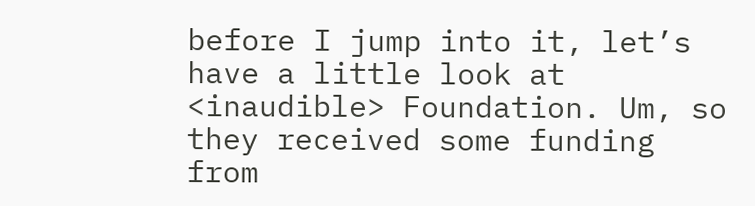before I jump into it, let’s have a little look at <inaudible> Foundation. Um, so they received some funding from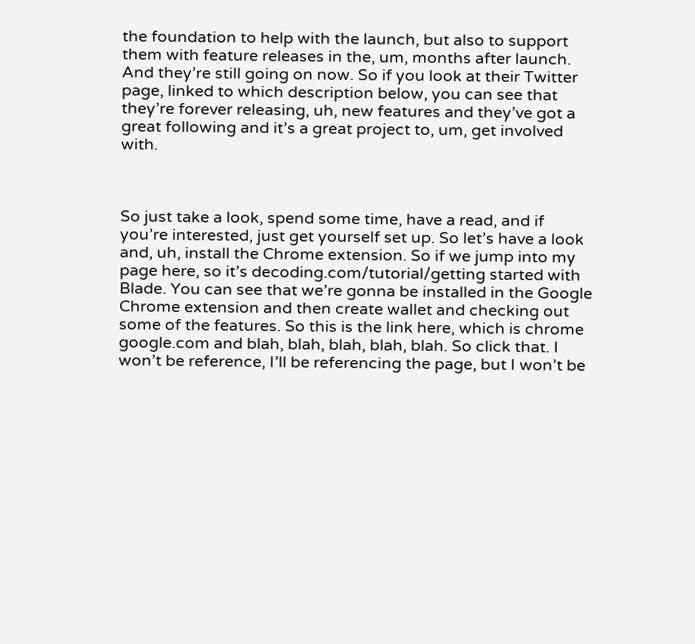the foundation to help with the launch, but also to support them with feature releases in the, um, months after launch. And they’re still going on now. So if you look at their Twitter page, linked to which description below, you can see that they’re forever releasing, uh, new features and they’ve got a great following and it’s a great project to, um, get involved with.



So just take a look, spend some time, have a read, and if you’re interested, just get yourself set up. So let’s have a look and, uh, install the Chrome extension. So if we jump into my page here, so it’s decoding.com/tutorial/getting started with Blade. You can see that we’re gonna be installed in the Google Chrome extension and then create wallet and checking out some of the features. So this is the link here, which is chrome google.com and blah, blah, blah, blah, blah. So click that. I won’t be reference, I’ll be referencing the page, but I won’t be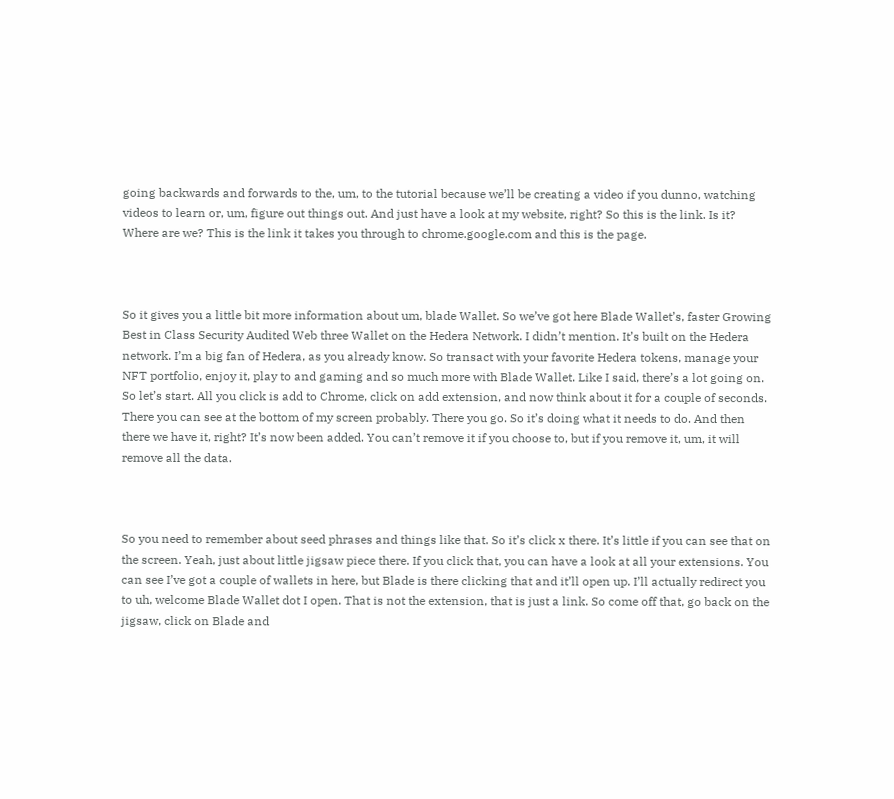going backwards and forwards to the, um, to the tutorial because we’ll be creating a video if you dunno, watching videos to learn or, um, figure out things out. And just have a look at my website, right? So this is the link. Is it? Where are we? This is the link it takes you through to chrome.google.com and this is the page.



So it gives you a little bit more information about um, blade Wallet. So we’ve got here Blade Wallet’s, faster Growing Best in Class Security Audited Web three Wallet on the Hedera Network. I didn’t mention. It’s built on the Hedera network. I’m a big fan of Hedera, as you already know. So transact with your favorite Hedera tokens, manage your NFT portfolio, enjoy it, play to and gaming and so much more with Blade Wallet. Like I said, there’s a lot going on. So let’s start. All you click is add to Chrome, click on add extension, and now think about it for a couple of seconds. There you can see at the bottom of my screen probably. There you go. So it’s doing what it needs to do. And then there we have it, right? It’s now been added. You can’t remove it if you choose to, but if you remove it, um, it will remove all the data.



So you need to remember about seed phrases and things like that. So it’s click x there. It’s little if you can see that on the screen. Yeah, just about little jigsaw piece there. If you click that, you can have a look at all your extensions. You can see I’ve got a couple of wallets in here, but Blade is there clicking that and it’ll open up. I’ll actually redirect you to uh, welcome Blade Wallet dot I open. That is not the extension, that is just a link. So come off that, go back on the jigsaw, click on Blade and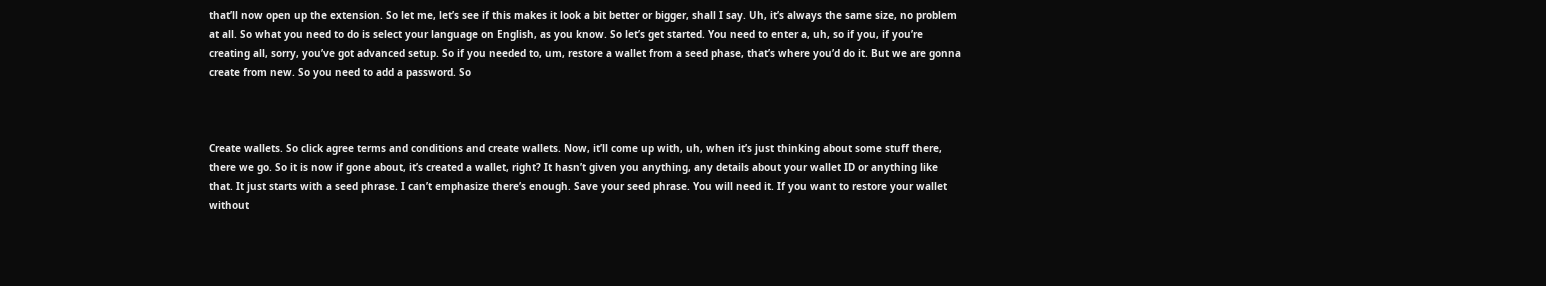that’ll now open up the extension. So let me, let’s see if this makes it look a bit better or bigger, shall I say. Uh, it’s always the same size, no problem at all. So what you need to do is select your language on English, as you know. So let’s get started. You need to enter a, uh, so if you, if you’re creating all, sorry, you’ve got advanced setup. So if you needed to, um, restore a wallet from a seed phase, that’s where you’d do it. But we are gonna create from new. So you need to add a password. So



Create wallets. So click agree terms and conditions and create wallets. Now, it’ll come up with, uh, when it’s just thinking about some stuff there, there we go. So it is now if gone about, it’s created a wallet, right? It hasn’t given you anything, any details about your wallet ID or anything like that. It just starts with a seed phrase. I can’t emphasize there’s enough. Save your seed phrase. You will need it. If you want to restore your wallet without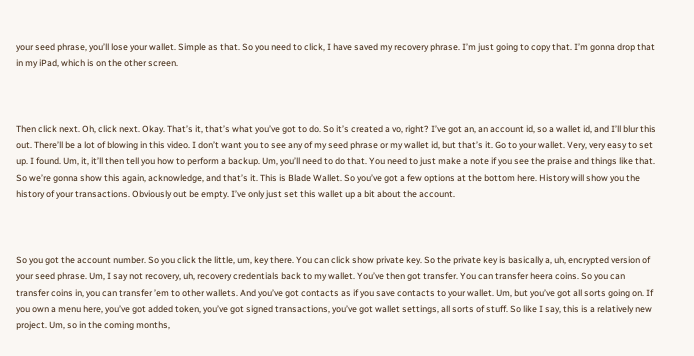your seed phrase, you’ll lose your wallet. Simple as that. So you need to click, I have saved my recovery phrase. I’m just going to copy that. I’m gonna drop that in my iPad, which is on the other screen.



Then click next. Oh, click next. Okay. That’s it, that’s what you’ve got to do. So it’s created a vo, right? I’ve got an, an account id, so a wallet id, and I’ll blur this out. There’ll be a lot of blowing in this video. I don’t want you to see any of my seed phrase or my wallet id, but that’s it. Go to your wallet. Very, very easy to set up. I found. Um, it, it’ll then tell you how to perform a backup. Um, you’ll need to do that. You need to just make a note if you see the praise and things like that. So we’re gonna show this again, acknowledge, and that’s it. This is Blade Wallet. So you’ve got a few options at the bottom here. History will show you the history of your transactions. Obviously out be empty. I’ve only just set this wallet up a bit about the account.



So you got the account number. So you click the little, um, key there. You can click show private key. So the private key is basically a, uh, encrypted version of your seed phrase. Um, I say not recovery, uh, recovery credentials back to my wallet. You’ve then got transfer. You can transfer heera coins. So you can transfer coins in, you can transfer ’em to other wallets. And you’ve got contacts as if you save contacts to your wallet. Um, but you’ve got all sorts going on. If you own a menu here, you’ve got added token, you’ve got signed transactions, you’ve got wallet settings, all sorts of stuff. So like I say, this is a relatively new project. Um, so in the coming months,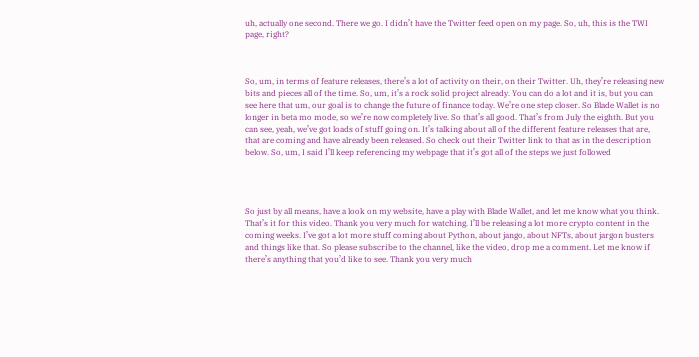uh, actually one second. There we go. I didn’t have the Twitter feed open on my page. So, uh, this is the TWI page, right?



So, um, in terms of feature releases, there’s a lot of activity on their, on their Twitter. Uh, they’re releasing new bits and pieces all of the time. So, um, it’s a rock solid project already. You can do a lot and it is, but you can see here that um, our goal is to change the future of finance today. We’re one step closer. So Blade Wallet is no longer in beta mo mode, so we’re now completely live. So that’s all good. That’s from July the eighth. But you can see, yeah, we’ve got loads of stuff going on. It’s talking about all of the different feature releases that are, that are coming and have already been released. So check out their Twitter link to that as in the description below. So, um, I said I’ll keep referencing my webpage that it’s got all of the steps we just followed




So just by all means, have a look on my website, have a play with Blade Wallet, and let me know what you think. That’s it for this video. Thank you very much for watching. I’ll be releasing a lot more crypto content in the coming weeks. I’ve got a lot more stuff coming about Python, about jango, about NFTs, about jargon busters and things like that. So please subscribe to the channel, like the video, drop me a comment. Let me know if there’s anything that you’d like to see. Thank you very much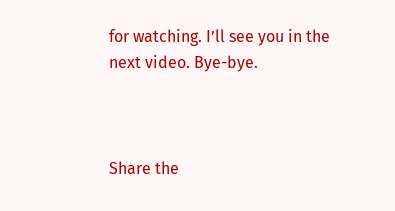for watching. I’ll see you in the next video. Bye-bye.



Share the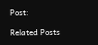Post:

Related Posts